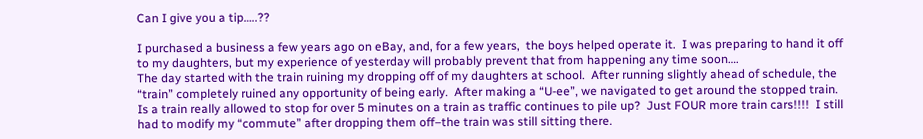Can I give you a tip…..??

I purchased a business a few years ago on eBay, and, for a few years,  the boys helped operate it.  I was preparing to hand it off to my daughters, but my experience of yesterday will probably prevent that from happening any time soon….
The day started with the train ruining my dropping off of my daughters at school.  After running slightly ahead of schedule, the “train” completely ruined any opportunity of being early.  After making a “U-ee”, we navigated to get around the stopped train.  Is a train really allowed to stop for over 5 minutes on a train as traffic continues to pile up?  Just FOUR more train cars!!!!  I still had to modify my “commute” after dropping them off–the train was still sitting there.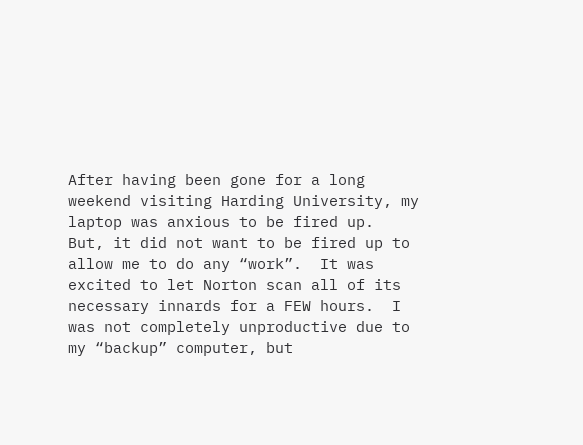After having been gone for a long weekend visiting Harding University, my laptop was anxious to be fired up.  But, it did not want to be fired up to allow me to do any “work”.  It was excited to let Norton scan all of its necessary innards for a FEW hours.  I was not completely unproductive due to my “backup” computer, but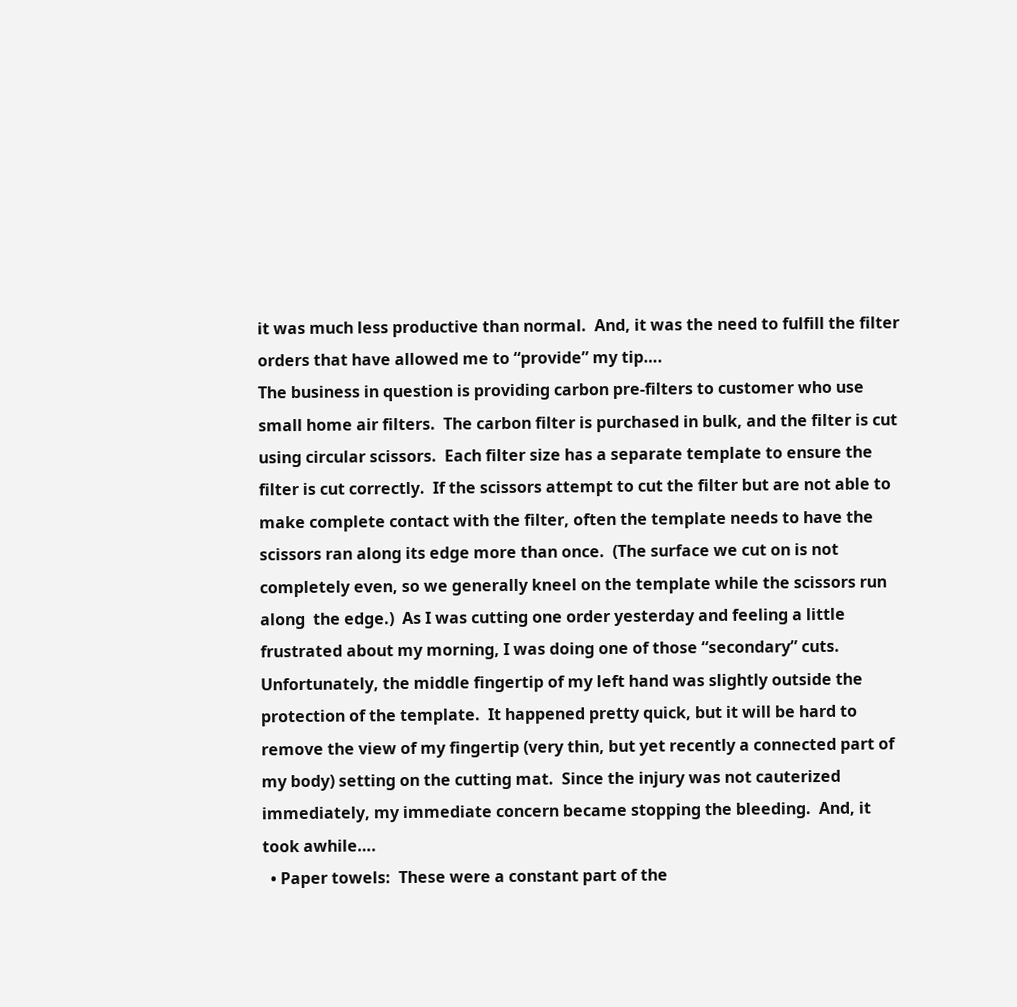it was much less productive than normal.  And, it was the need to fulfill the filter orders that have allowed me to “provide” my tip….
The business in question is providing carbon pre-filters to customer who use small home air filters.  The carbon filter is purchased in bulk, and the filter is cut using circular scissors.  Each filter size has a separate template to ensure the filter is cut correctly.  If the scissors attempt to cut the filter but are not able to make complete contact with the filter, often the template needs to have the scissors ran along its edge more than once.  (The surface we cut on is not completely even, so we generally kneel on the template while the scissors run along  the edge.)  As I was cutting one order yesterday and feeling a little frustrated about my morning, I was doing one of those “secondary” cuts.  Unfortunately, the middle fingertip of my left hand was slightly outside the protection of the template.  It happened pretty quick, but it will be hard to remove the view of my fingertip (very thin, but yet recently a connected part of my body) setting on the cutting mat.  Since the injury was not cauterized immediately, my immediate concern became stopping the bleeding.  And, it took awhile….
  • Paper towels:  These were a constant part of the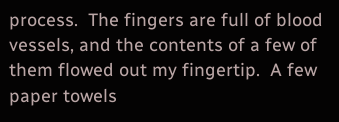process.  The fingers are full of blood vessels, and the contents of a few of them flowed out my fingertip.  A few paper towels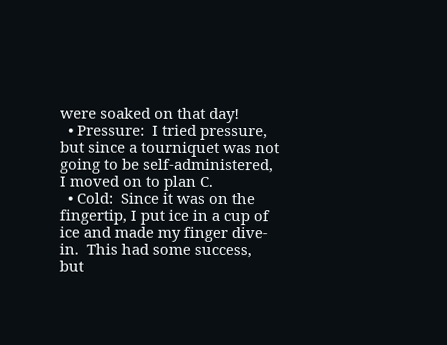were soaked on that day!
  • Pressure:  I tried pressure, but since a tourniquet was not going to be self-administered, I moved on to plan C.
  • Cold:  Since it was on the fingertip, I put ice in a cup of ice and made my finger dive-in.  This had some success, but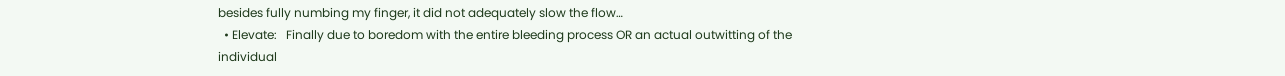besides fully numbing my finger, it did not adequately slow the flow…
  • Elevate:   Finally due to boredom with the entire bleeding process OR an actual outwitting of the individual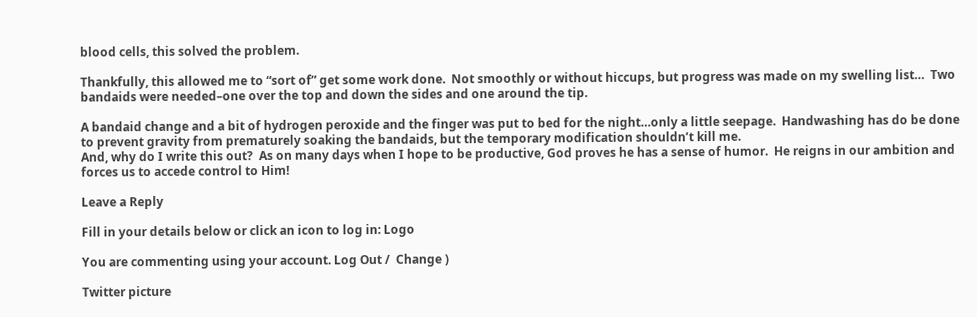blood cells, this solved the problem.

Thankfully, this allowed me to “sort of” get some work done.  Not smoothly or without hiccups, but progress was made on my swelling list…  Two bandaids were needed–one over the top and down the sides and one around the tip.

A bandaid change and a bit of hydrogen peroxide and the finger was put to bed for the night…only a little seepage.  Handwashing has do be done to prevent gravity from prematurely soaking the bandaids, but the temporary modification shouldn’t kill me.
And, why do I write this out?  As on many days when I hope to be productive, God proves he has a sense of humor.  He reigns in our ambition and forces us to accede control to Him!

Leave a Reply

Fill in your details below or click an icon to log in: Logo

You are commenting using your account. Log Out /  Change )

Twitter picture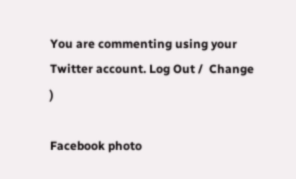You are commenting using your Twitter account. Log Out /  Change )

Facebook photo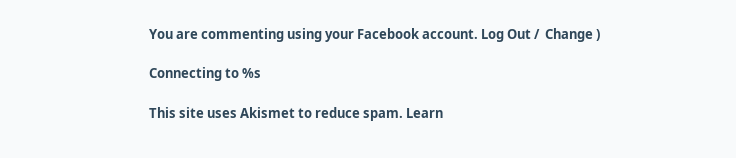You are commenting using your Facebook account. Log Out /  Change )

Connecting to %s

This site uses Akismet to reduce spam. Learn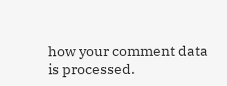how your comment data is processed.